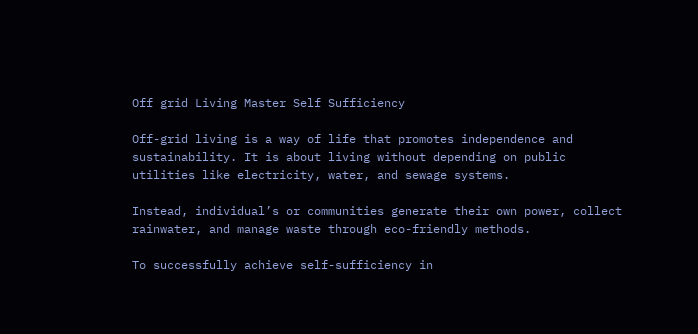Off grid Living Master Self Sufficiency

Off-grid living is a way of life that promotes independence and sustainability. It is about living without depending on public utilities like electricity, water, and sewage systems.

Instead, individual’s or communities generate their own power, collect rainwater, and manage waste through eco-friendly methods.

To successfully achieve self-sufficiency in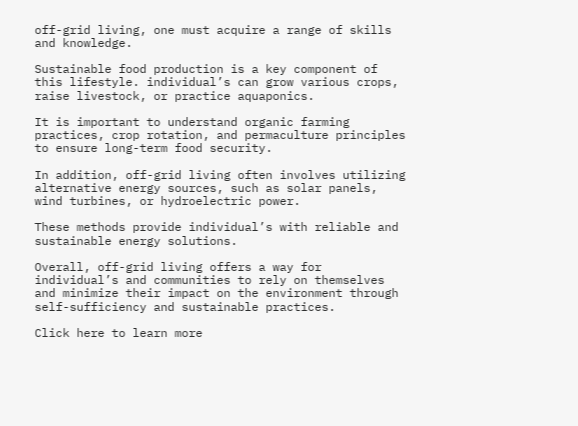off-grid living, one must acquire a range of skills and knowledge.

Sustainable food production is a key component of this lifestyle. individual’s can grow various crops, raise livestock, or practice aquaponics.

It is important to understand organic farming practices, crop rotation, and permaculture principles to ensure long-term food security.

In addition, off-grid living often involves utilizing alternative energy sources, such as solar panels, wind turbines, or hydroelectric power.

These methods provide individual’s with reliable and sustainable energy solutions.

Overall, off-grid living offers a way for individual’s and communities to rely on themselves and minimize their impact on the environment through self-sufficiency and sustainable practices.

Click here to learn more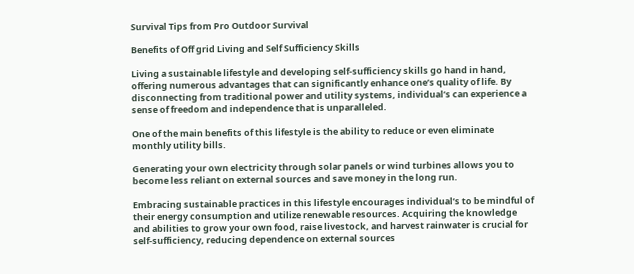Survival Tips from Pro Outdoor Survival

Benefits of Off grid Living and Self Sufficiency Skills

Living a sustainable lifestyle and developing self-sufficiency skills go hand in hand, offering numerous advantages that can significantly enhance one’s quality of life. By disconnecting from traditional power and utility systems, individual’s can experience a sense of freedom and independence that is unparalleled.

One of the main benefits of this lifestyle is the ability to reduce or even eliminate monthly utility bills.

Generating your own electricity through solar panels or wind turbines allows you to become less reliant on external sources and save money in the long run.

Embracing sustainable practices in this lifestyle encourages individual’s to be mindful of their energy consumption and utilize renewable resources. Acquiring the knowledge and abilities to grow your own food, raise livestock, and harvest rainwater is crucial for self-sufficiency, reducing dependence on external sources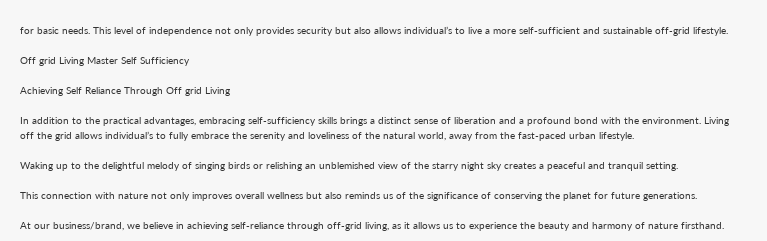for basic needs. This level of independence not only provides security but also allows individual’s to live a more self-sufficient and sustainable off-grid lifestyle.

Off grid Living Master Self Sufficiency

Achieving Self Reliance Through Off grid Living

In addition to the practical advantages, embracing self-sufficiency skills brings a distinct sense of liberation and a profound bond with the environment. Living off the grid allows individual’s to fully embrace the serenity and loveliness of the natural world, away from the fast-paced urban lifestyle.

Waking up to the delightful melody of singing birds or relishing an unblemished view of the starry night sky creates a peaceful and tranquil setting.

This connection with nature not only improves overall wellness but also reminds us of the significance of conserving the planet for future generations.

At our business/brand, we believe in achieving self-reliance through off-grid living, as it allows us to experience the beauty and harmony of nature firsthand.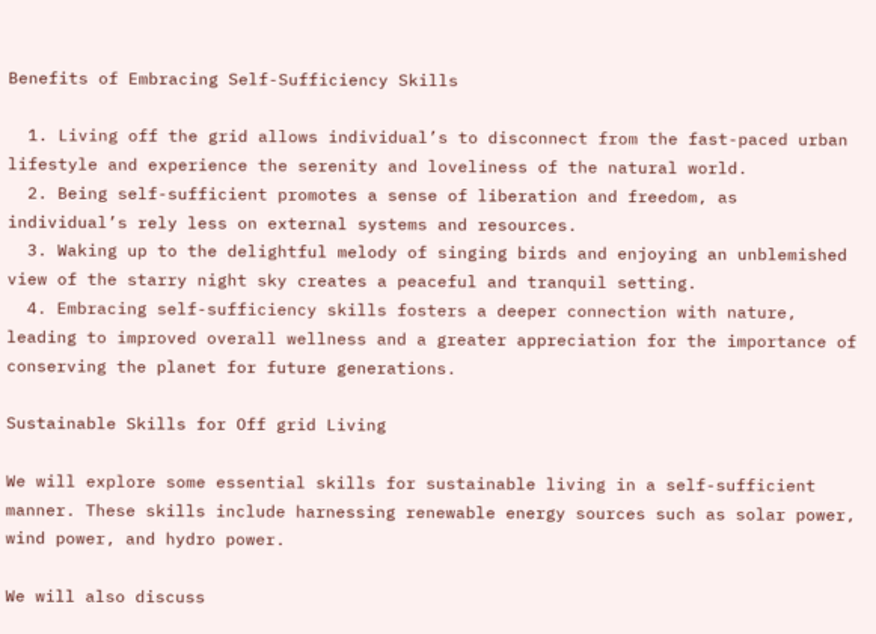Benefits of Embracing Self-Sufficiency Skills

  1. Living off the grid allows individual’s to disconnect from the fast-paced urban lifestyle and experience the serenity and loveliness of the natural world.
  2. Being self-sufficient promotes a sense of liberation and freedom, as individual’s rely less on external systems and resources.
  3. Waking up to the delightful melody of singing birds and enjoying an unblemished view of the starry night sky creates a peaceful and tranquil setting.
  4. Embracing self-sufficiency skills fosters a deeper connection with nature, leading to improved overall wellness and a greater appreciation for the importance of conserving the planet for future generations.

Sustainable Skills for Off grid Living

We will explore some essential skills for sustainable living in a self-sufficient manner. These skills include harnessing renewable energy sources such as solar power, wind power, and hydro power.

We will also discuss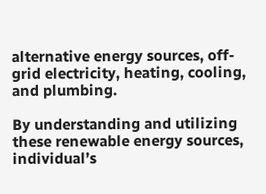alternative energy sources, off-grid electricity, heating, cooling, and plumbing.

By understanding and utilizing these renewable energy sources, individual’s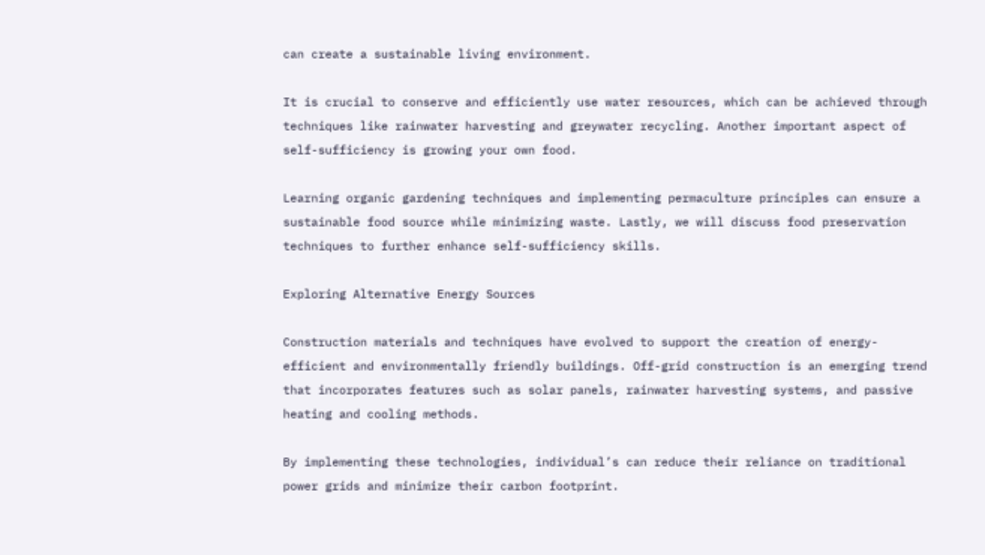can create a sustainable living environment.

It is crucial to conserve and efficiently use water resources, which can be achieved through techniques like rainwater harvesting and greywater recycling. Another important aspect of self-sufficiency is growing your own food.

Learning organic gardening techniques and implementing permaculture principles can ensure a sustainable food source while minimizing waste. Lastly, we will discuss food preservation techniques to further enhance self-sufficiency skills.

Exploring Alternative Energy Sources

Construction materials and techniques have evolved to support the creation of energy-efficient and environmentally friendly buildings. Off-grid construction is an emerging trend that incorporates features such as solar panels, rainwater harvesting systems, and passive heating and cooling methods.

By implementing these technologies, individual’s can reduce their reliance on traditional power grids and minimize their carbon footprint.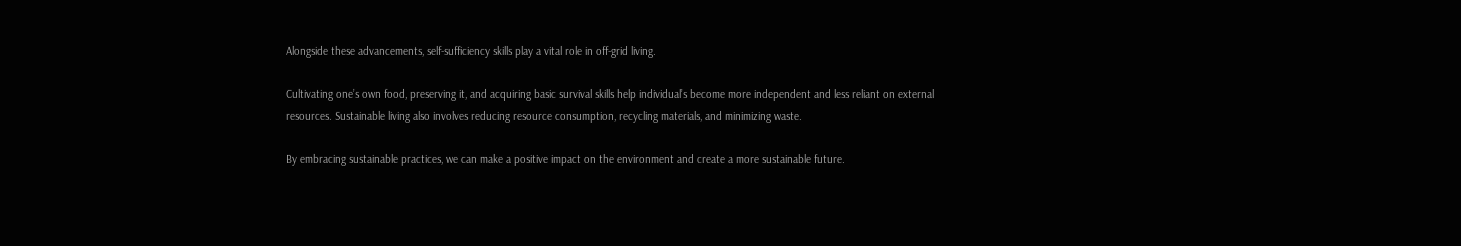Alongside these advancements, self-sufficiency skills play a vital role in off-grid living.

Cultivating one’s own food, preserving it, and acquiring basic survival skills help individual’s become more independent and less reliant on external resources. Sustainable living also involves reducing resource consumption, recycling materials, and minimizing waste.

By embracing sustainable practices, we can make a positive impact on the environment and create a more sustainable future.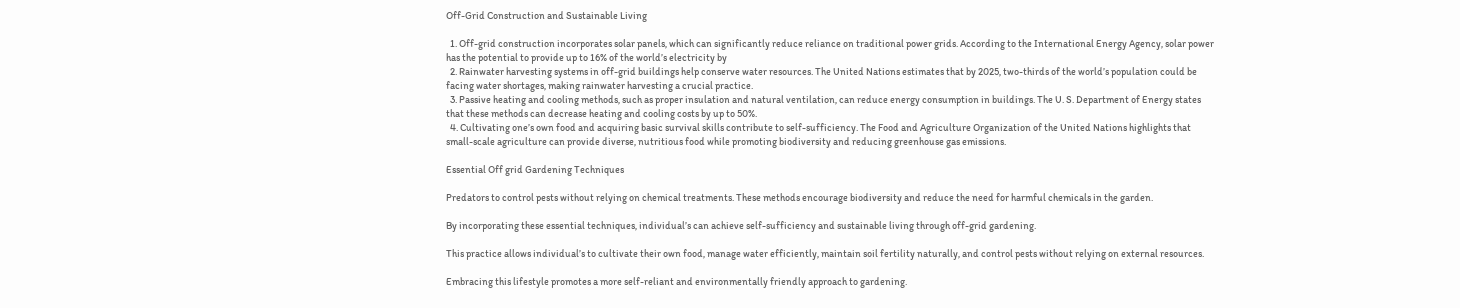Off-Grid Construction and Sustainable Living

  1. Off-grid construction incorporates solar panels, which can significantly reduce reliance on traditional power grids. According to the International Energy Agency, solar power has the potential to provide up to 16% of the world’s electricity by
  2. Rainwater harvesting systems in off-grid buildings help conserve water resources. The United Nations estimates that by 2025, two-thirds of the world’s population could be facing water shortages, making rainwater harvesting a crucial practice.
  3. Passive heating and cooling methods, such as proper insulation and natural ventilation, can reduce energy consumption in buildings. The U. S. Department of Energy states that these methods can decrease heating and cooling costs by up to 50%.
  4. Cultivating one’s own food and acquiring basic survival skills contribute to self-sufficiency. The Food and Agriculture Organization of the United Nations highlights that small-scale agriculture can provide diverse, nutritious food while promoting biodiversity and reducing greenhouse gas emissions.

Essential Off grid Gardening Techniques

Predators to control pests without relying on chemical treatments. These methods encourage biodiversity and reduce the need for harmful chemicals in the garden.

By incorporating these essential techniques, individual’s can achieve self-sufficiency and sustainable living through off-grid gardening.

This practice allows individual’s to cultivate their own food, manage water efficiently, maintain soil fertility naturally, and control pests without relying on external resources.

Embracing this lifestyle promotes a more self-reliant and environmentally friendly approach to gardening.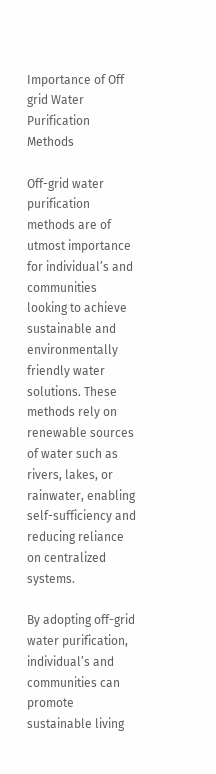Importance of Off grid Water Purification Methods

Off-grid water purification methods are of utmost importance for individual’s and communities looking to achieve sustainable and environmentally friendly water solutions. These methods rely on renewable sources of water such as rivers, lakes, or rainwater, enabling self-sufficiency and reducing reliance on centralized systems.

By adopting off-grid water purification, individual’s and communities can promote sustainable living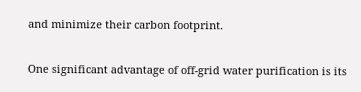and minimize their carbon footprint.

One significant advantage of off-grid water purification is its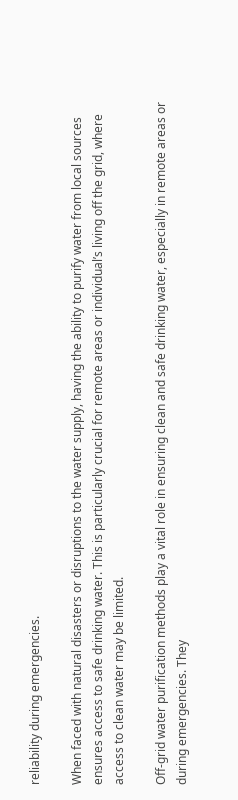reliability during emergencies.

When faced with natural disasters or disruptions to the water supply, having the ability to purify water from local sources ensures access to safe drinking water. This is particularly crucial for remote areas or individual’s living off the grid, where access to clean water may be limited.

Off-grid water purification methods play a vital role in ensuring clean and safe drinking water, especially in remote areas or during emergencies. They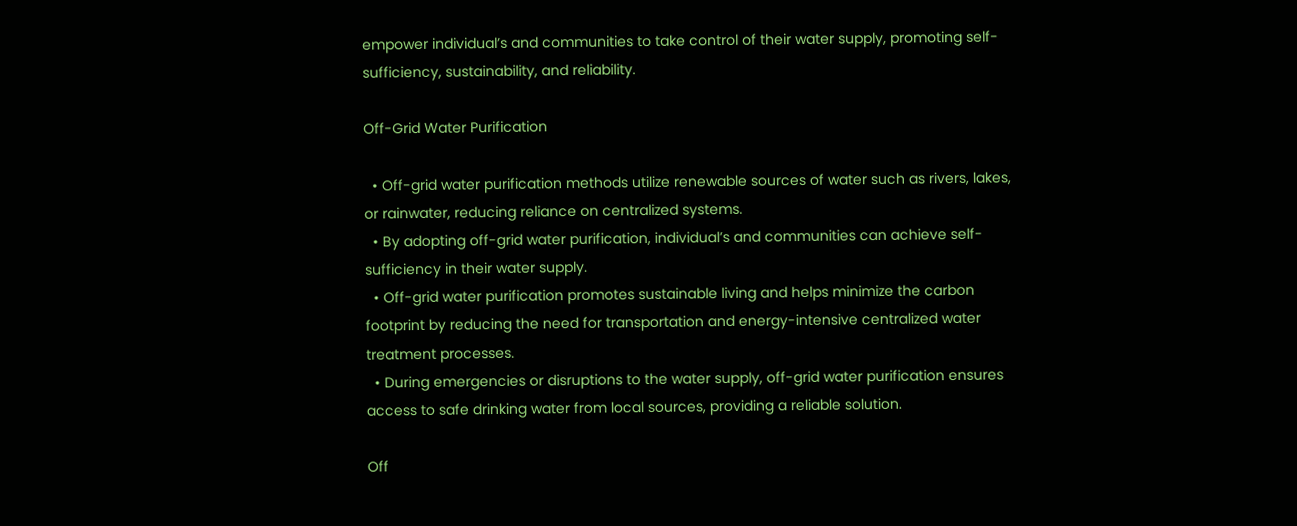empower individual’s and communities to take control of their water supply, promoting self-sufficiency, sustainability, and reliability.

Off-Grid Water Purification

  • Off-grid water purification methods utilize renewable sources of water such as rivers, lakes, or rainwater, reducing reliance on centralized systems.
  • By adopting off-grid water purification, individual’s and communities can achieve self-sufficiency in their water supply.
  • Off-grid water purification promotes sustainable living and helps minimize the carbon footprint by reducing the need for transportation and energy-intensive centralized water treatment processes.
  • During emergencies or disruptions to the water supply, off-grid water purification ensures access to safe drinking water from local sources, providing a reliable solution.

Off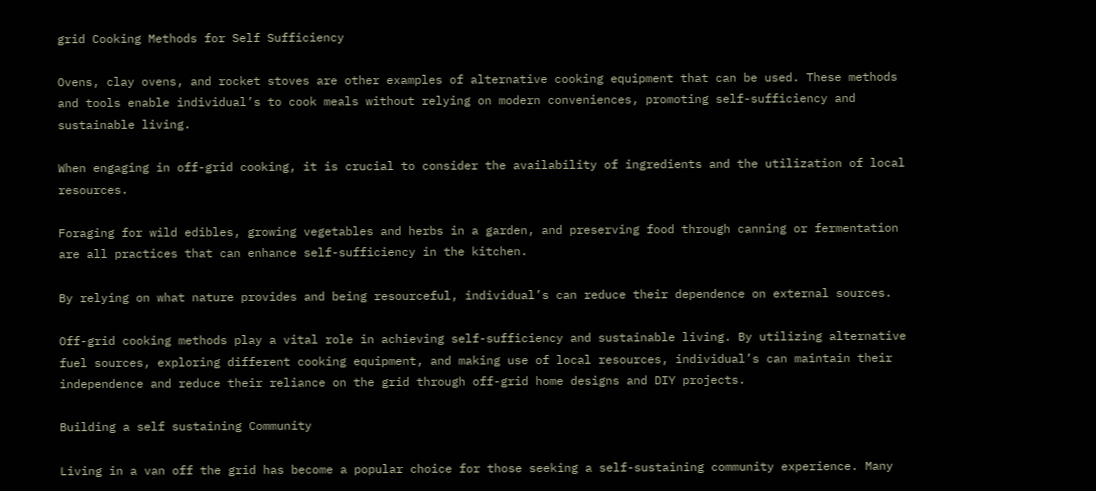grid Cooking Methods for Self Sufficiency

Ovens, clay ovens, and rocket stoves are other examples of alternative cooking equipment that can be used. These methods and tools enable individual’s to cook meals without relying on modern conveniences, promoting self-sufficiency and sustainable living.

When engaging in off-grid cooking, it is crucial to consider the availability of ingredients and the utilization of local resources.

Foraging for wild edibles, growing vegetables and herbs in a garden, and preserving food through canning or fermentation are all practices that can enhance self-sufficiency in the kitchen.

By relying on what nature provides and being resourceful, individual’s can reduce their dependence on external sources.

Off-grid cooking methods play a vital role in achieving self-sufficiency and sustainable living. By utilizing alternative fuel sources, exploring different cooking equipment, and making use of local resources, individual’s can maintain their independence and reduce their reliance on the grid through off-grid home designs and DIY projects.

Building a self sustaining Community

Living in a van off the grid has become a popular choice for those seeking a self-sustaining community experience. Many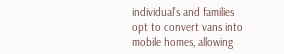individual’s and families opt to convert vans into mobile homes, allowing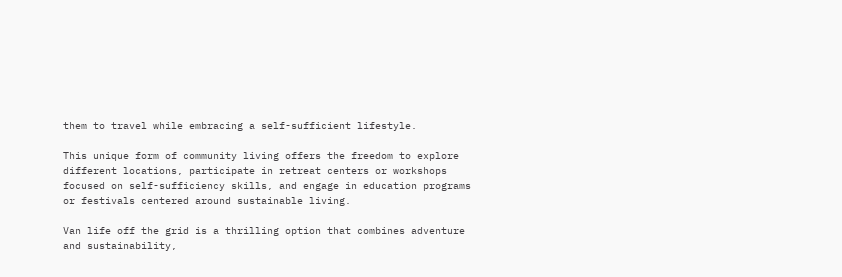them to travel while embracing a self-sufficient lifestyle.

This unique form of community living offers the freedom to explore different locations, participate in retreat centers or workshops focused on self-sufficiency skills, and engage in education programs or festivals centered around sustainable living.

Van life off the grid is a thrilling option that combines adventure and sustainability,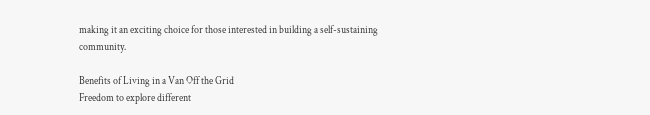making it an exciting choice for those interested in building a self-sustaining community.

Benefits of Living in a Van Off the Grid
Freedom to explore different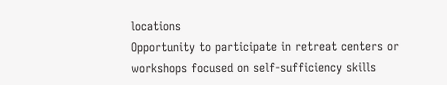locations
Opportunity to participate in retreat centers or workshops focused on self-sufficiency skills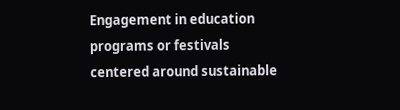Engagement in education programs or festivals centered around sustainable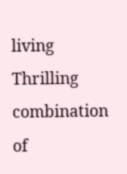living
Thrilling combination of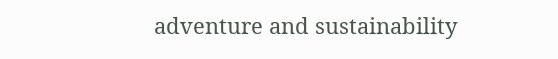adventure and sustainability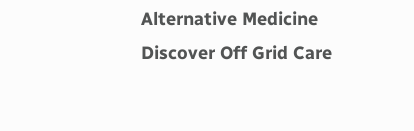Alternative Medicine Discover Off Grid Care